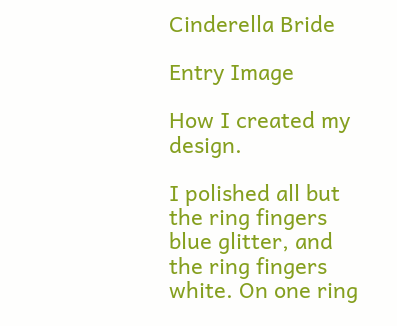Cinderella Bride

Entry Image

How I created my design.

I polished all but the ring fingers blue glitter, and the ring fingers white. On one ring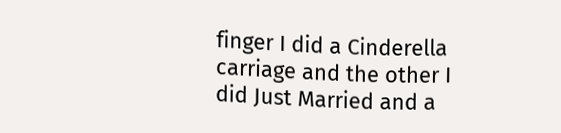finger I did a Cinderella carriage and the other I did Just Married and a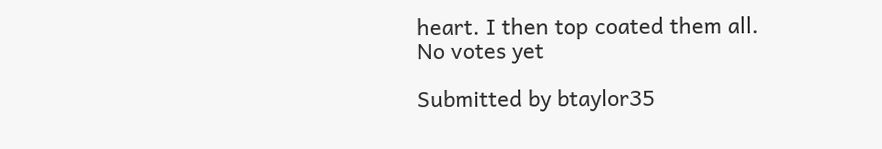heart. I then top coated them all.
No votes yet

Submitted by btaylor35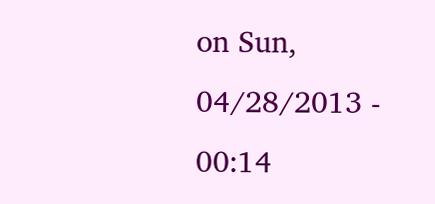on Sun, 04/28/2013 - 00:14